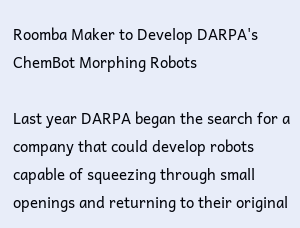Roomba Maker to Develop DARPA's ChemBot Morphing Robots

Last year DARPA began the search for a company that could develop robots capable of squeezing through small openings and returning to their original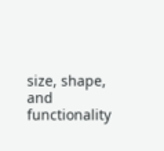size, shape, and functionality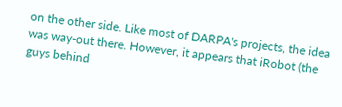on the other side. Like most of DARPA's projects, the idea was way-out there. However, it appears that iRobot (the guys behind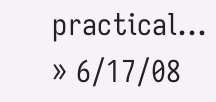practical… » 6/17/08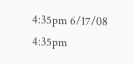4:35pm 6/17/08 4:35pm